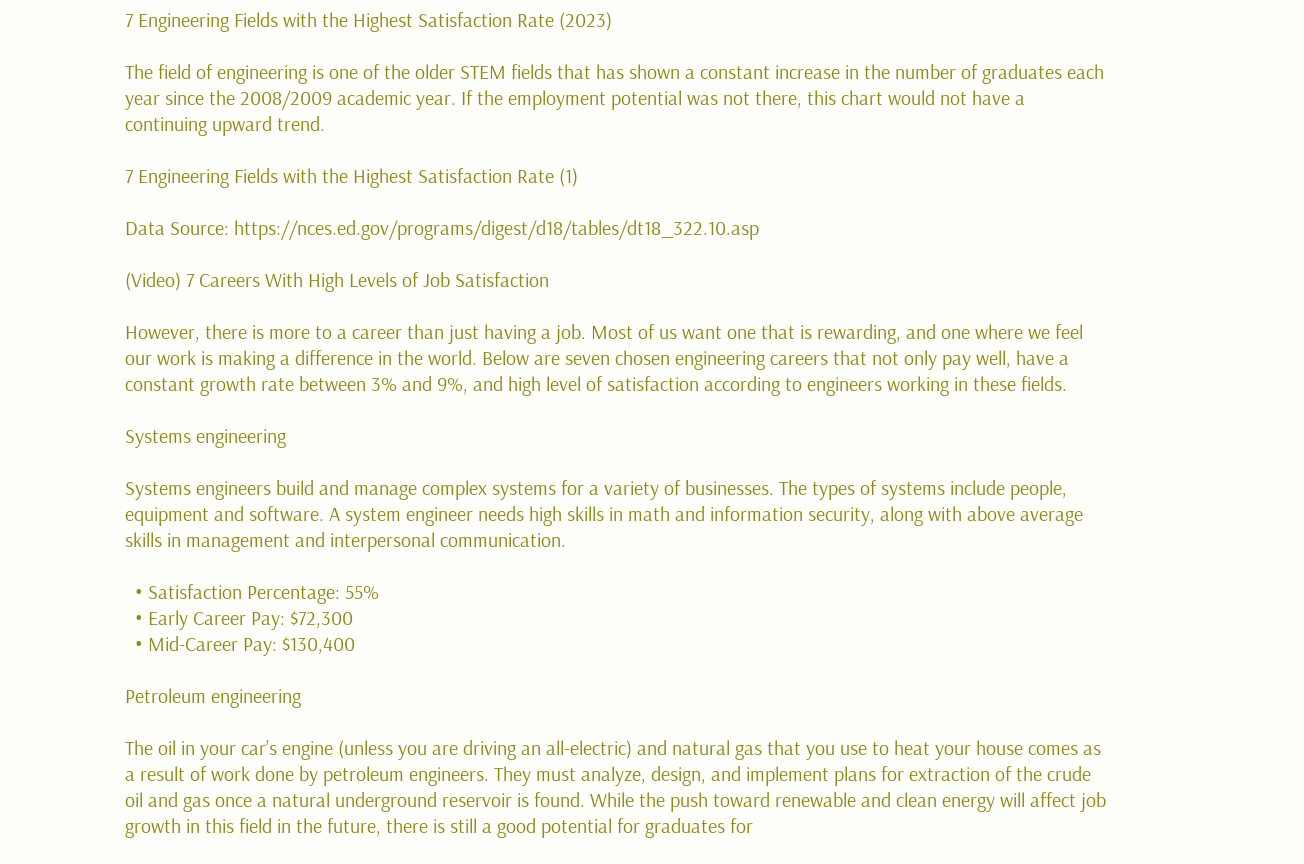7 Engineering Fields with the Highest Satisfaction Rate (2023)

The field of engineering is one of the older STEM fields that has shown a constant increase in the number of graduates each year since the 2008/2009 academic year. If the employment potential was not there, this chart would not have a continuing upward trend.

7 Engineering Fields with the Highest Satisfaction Rate (1)

Data Source: https://nces.ed.gov/programs/digest/d18/tables/dt18_322.10.asp

(Video) 7 Careers With High Levels of Job Satisfaction

However, there is more to a career than just having a job. Most of us want one that is rewarding, and one where we feel our work is making a difference in the world. Below are seven chosen engineering careers that not only pay well, have a constant growth rate between 3% and 9%, and high level of satisfaction according to engineers working in these fields.

Systems engineering

Systems engineers build and manage complex systems for a variety of businesses. The types of systems include people, equipment and software. A system engineer needs high skills in math and information security, along with above average skills in management and interpersonal communication.

  • Satisfaction Percentage: 55%
  • Early Career Pay: $72,300
  • Mid-Career Pay: $130,400

Petroleum engineering

The oil in your car’s engine (unless you are driving an all-electric) and natural gas that you use to heat your house comes as a result of work done by petroleum engineers. They must analyze, design, and implement plans for extraction of the crude oil and gas once a natural underground reservoir is found. While the push toward renewable and clean energy will affect job growth in this field in the future, there is still a good potential for graduates for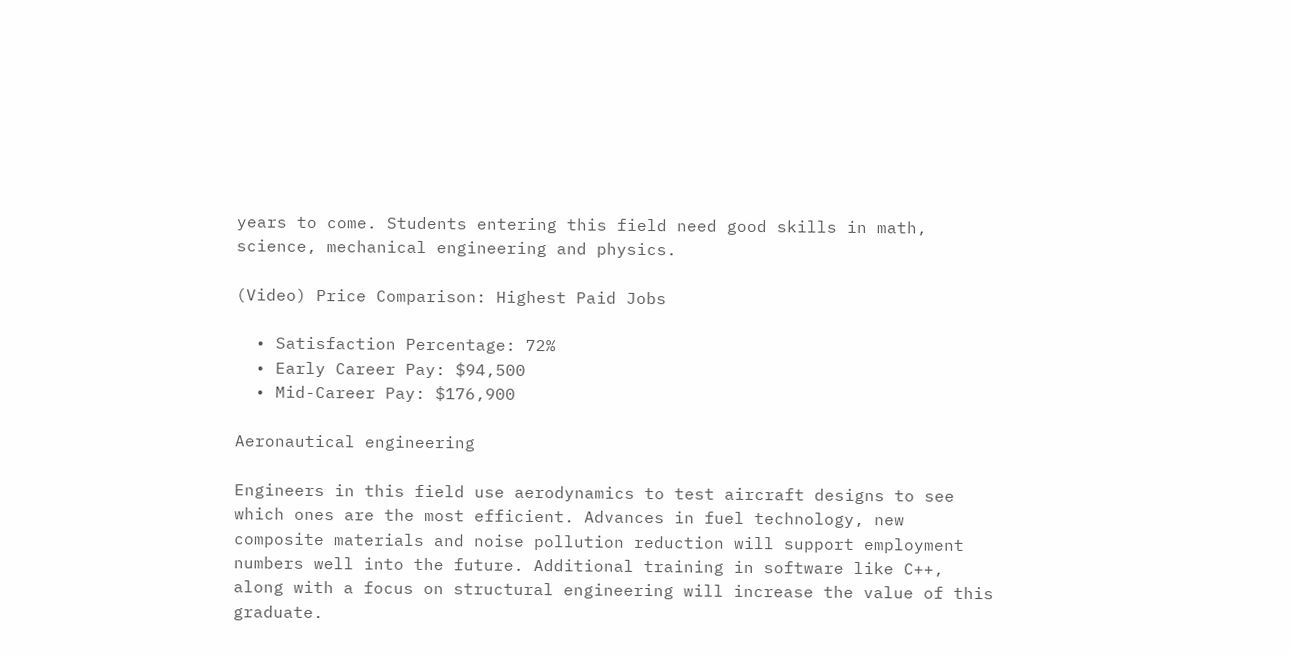years to come. Students entering this field need good skills in math, science, mechanical engineering and physics.

(Video) Price Comparison: Highest Paid Jobs

  • Satisfaction Percentage: 72%
  • Early Career Pay: $94,500
  • Mid-Career Pay: $176,900

Aeronautical engineering

Engineers in this field use aerodynamics to test aircraft designs to see which ones are the most efficient. Advances in fuel technology, new composite materials and noise pollution reduction will support employment numbers well into the future. Additional training in software like C++, along with a focus on structural engineering will increase the value of this graduate.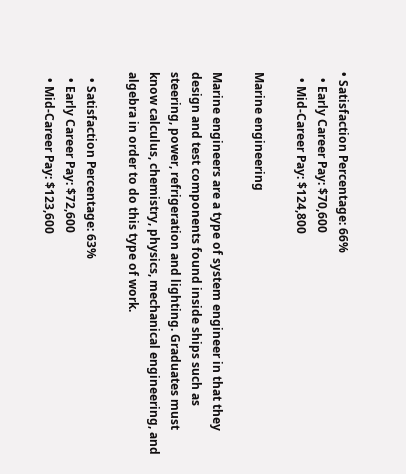• Satisfaction Percentage: 66%
  • Early Career Pay: $70,600
  • Mid-Career Pay: $124,800

Marine engineering

Marine engineers are a type of system engineer in that they design and test components found inside ships such as steering, power, refrigeration and lighting. Graduates must know calculus, chemistry, physics, mechanical engineering, and algebra in order to do this type of work.

  • Satisfaction Percentage: 63%
  • Early Career Pay: $72,600
  • Mid-Career Pay: $123,600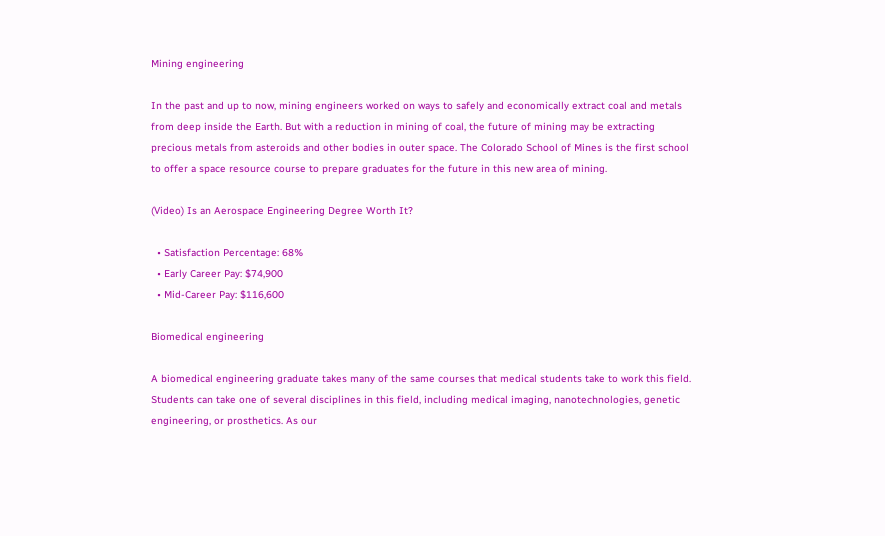Mining engineering

In the past and up to now, mining engineers worked on ways to safely and economically extract coal and metals from deep inside the Earth. But with a reduction in mining of coal, the future of mining may be extracting precious metals from asteroids and other bodies in outer space. The Colorado School of Mines is the first school to offer a space resource course to prepare graduates for the future in this new area of mining.

(Video) Is an Aerospace Engineering Degree Worth It?

  • Satisfaction Percentage: 68%
  • Early Career Pay: $74,900
  • Mid-Career Pay: $116,600

Biomedical engineering

A biomedical engineering graduate takes many of the same courses that medical students take to work this field. Students can take one of several disciplines in this field, including medical imaging, nanotechnologies, genetic engineering, or prosthetics. As our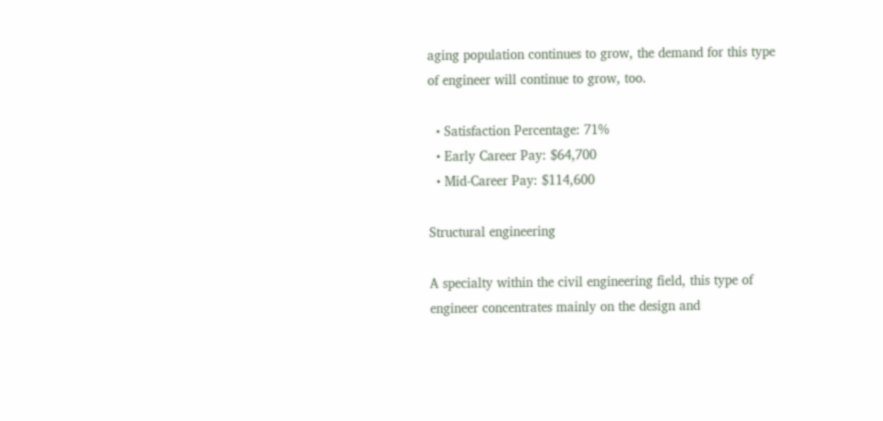aging population continues to grow, the demand for this type of engineer will continue to grow, too.

  • Satisfaction Percentage: 71%
  • Early Career Pay: $64,700
  • Mid-Career Pay: $114,600

Structural engineering

A specialty within the civil engineering field, this type of engineer concentrates mainly on the design and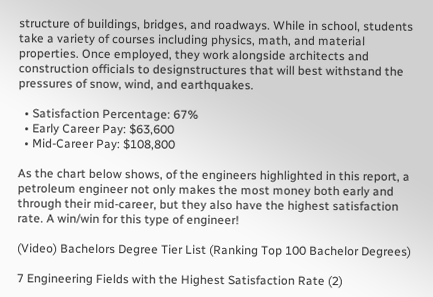structure of buildings, bridges, and roadways. While in school, students take a variety of courses including physics, math, and material properties. Once employed, they work alongside architects and construction officials to designstructures that will best withstand the pressures of snow, wind, and earthquakes.

  • Satisfaction Percentage: 67%
  • Early Career Pay: $63,600
  • Mid-Career Pay: $108,800

As the chart below shows, of the engineers highlighted in this report, a petroleum engineer not only makes the most money both early and through their mid-career, but they also have the highest satisfaction rate. A win/win for this type of engineer!

(Video) Bachelors Degree Tier List (Ranking Top 100 Bachelor Degrees)

7 Engineering Fields with the Highest Satisfaction Rate (2)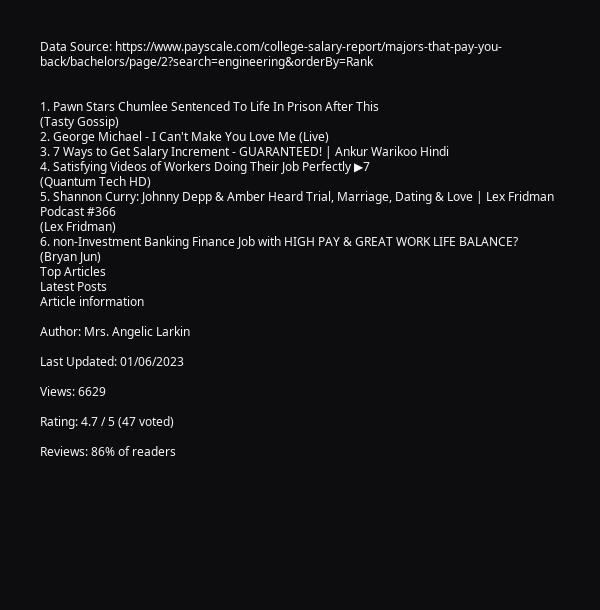Data Source: https://www.payscale.com/college-salary-report/majors-that-pay-you-back/bachelors/page/2?search=engineering&orderBy=Rank


1. Pawn Stars Chumlee Sentenced To Life In Prison After This
(Tasty Gossip)
2. George Michael - I Can't Make You Love Me (Live)
3. 7 Ways to Get Salary Increment - GUARANTEED! | Ankur Warikoo Hindi
4. Satisfying Videos of Workers Doing Their Job Perfectly ▶7
(Quantum Tech HD)
5. Shannon Curry: Johnny Depp & Amber Heard Trial, Marriage, Dating & Love | Lex Fridman Podcast #366
(Lex Fridman)
6. non-Investment Banking Finance Job with HIGH PAY & GREAT WORK LIFE BALANCE?
(Bryan Jun)
Top Articles
Latest Posts
Article information

Author: Mrs. Angelic Larkin

Last Updated: 01/06/2023

Views: 6629

Rating: 4.7 / 5 (47 voted)

Reviews: 86% of readers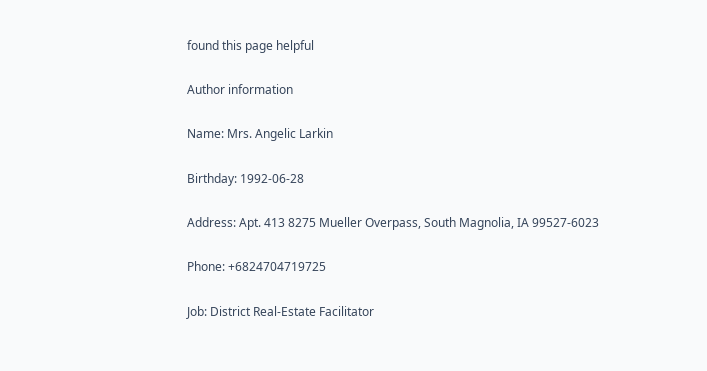found this page helpful

Author information

Name: Mrs. Angelic Larkin

Birthday: 1992-06-28

Address: Apt. 413 8275 Mueller Overpass, South Magnolia, IA 99527-6023

Phone: +6824704719725

Job: District Real-Estate Facilitator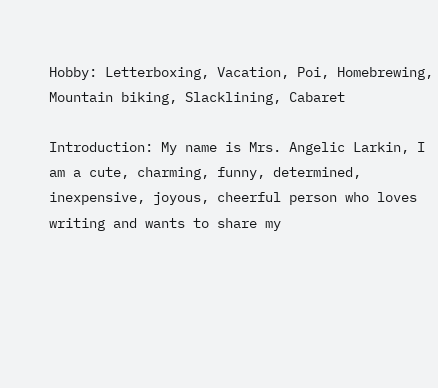Hobby: Letterboxing, Vacation, Poi, Homebrewing, Mountain biking, Slacklining, Cabaret

Introduction: My name is Mrs. Angelic Larkin, I am a cute, charming, funny, determined, inexpensive, joyous, cheerful person who loves writing and wants to share my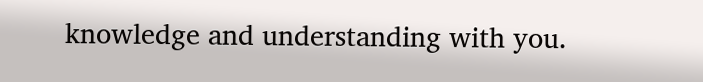knowledge and understanding with you.